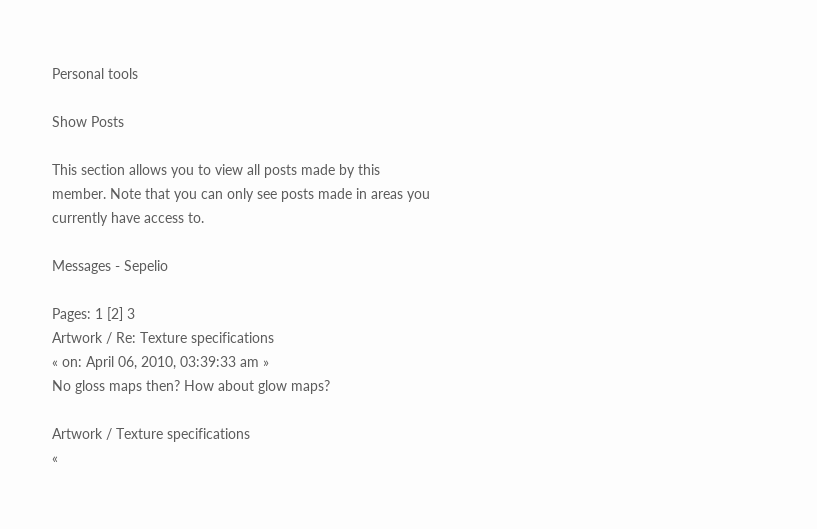Personal tools

Show Posts

This section allows you to view all posts made by this member. Note that you can only see posts made in areas you currently have access to.

Messages - Sepelio

Pages: 1 [2] 3
Artwork / Re: Texture specifications
« on: April 06, 2010, 03:39:33 am »
No gloss maps then? How about glow maps?

Artwork / Texture specifications
«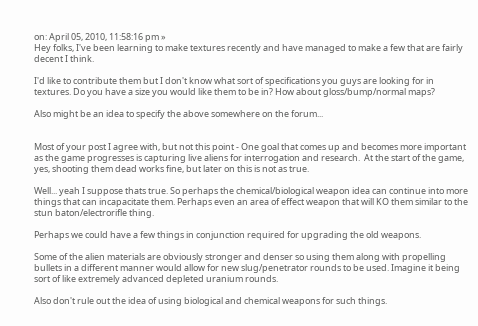on: April 05, 2010, 11:58:16 pm »
Hey folks, I've been learning to make textures recently and have managed to make a few that are fairly decent I think.

I'd like to contribute them but I don't know what sort of specifications you guys are looking for in textures. Do you have a size you would like them to be in? How about gloss/bump/normal maps?

Also might be an idea to specify the above somewhere on the forum...


Most of your post I agree with, but not this point - One goal that comes up and becomes more important as the game progresses is capturing live aliens for interrogation and research.  At the start of the game, yes, shooting them dead works fine, but later on this is not as true.

Well... yeah I suppose thats true. So perhaps the chemical/biological weapon idea can continue into more things that can incapacitate them. Perhaps even an area of effect weapon that will KO them similar to the stun baton/electrorifle thing.

Perhaps we could have a few things in conjunction required for upgrading the old weapons.

Some of the alien materials are obviously stronger and denser so using them along with propelling bullets in a different manner would allow for new slug/penetrator rounds to be used. Imagine it being sort of like extremely advanced depleted uranium rounds.

Also don't rule out the idea of using biological and chemical weapons for such things.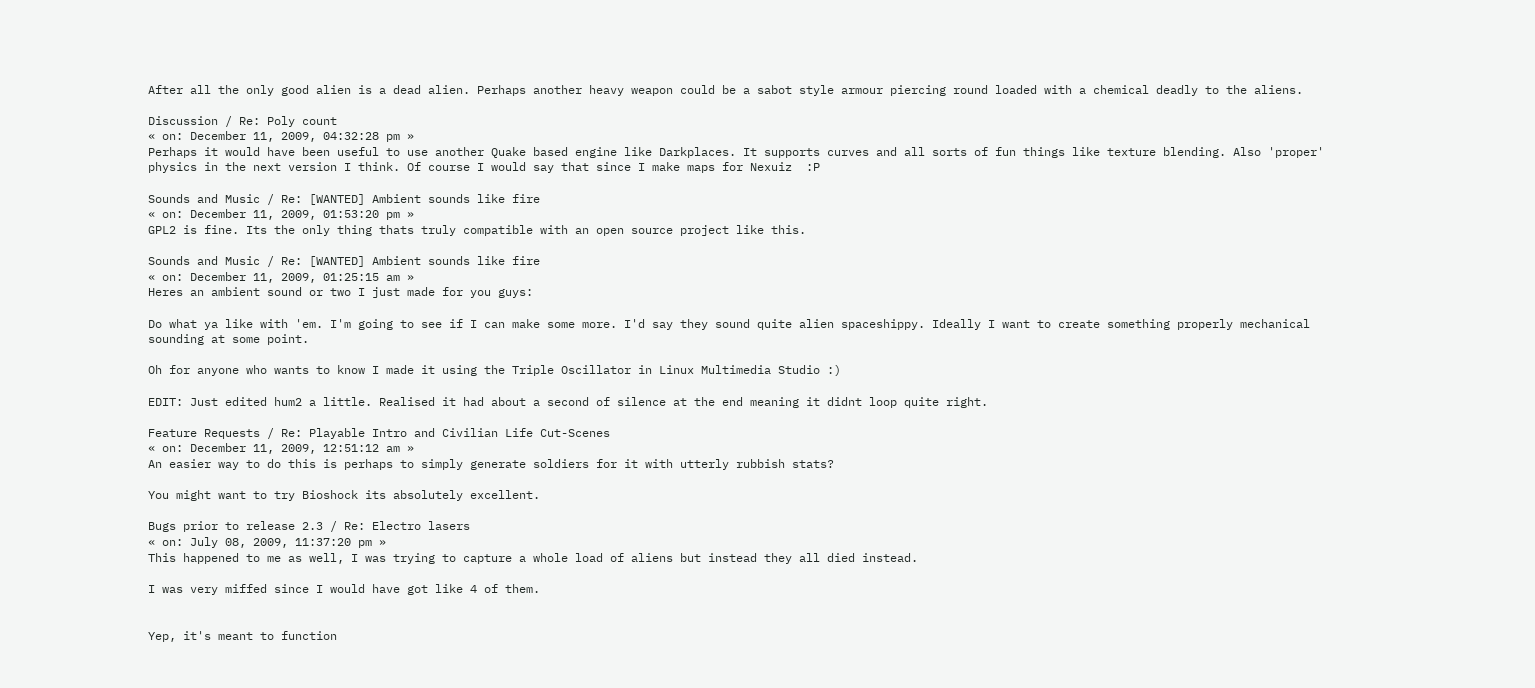After all the only good alien is a dead alien. Perhaps another heavy weapon could be a sabot style armour piercing round loaded with a chemical deadly to the aliens.

Discussion / Re: Poly count
« on: December 11, 2009, 04:32:28 pm »
Perhaps it would have been useful to use another Quake based engine like Darkplaces. It supports curves and all sorts of fun things like texture blending. Also 'proper' physics in the next version I think. Of course I would say that since I make maps for Nexuiz  :P

Sounds and Music / Re: [WANTED] Ambient sounds like fire
« on: December 11, 2009, 01:53:20 pm »
GPL2 is fine. Its the only thing thats truly compatible with an open source project like this.

Sounds and Music / Re: [WANTED] Ambient sounds like fire
« on: December 11, 2009, 01:25:15 am »
Heres an ambient sound or two I just made for you guys:

Do what ya like with 'em. I'm going to see if I can make some more. I'd say they sound quite alien spaceshippy. Ideally I want to create something properly mechanical sounding at some point.

Oh for anyone who wants to know I made it using the Triple Oscillator in Linux Multimedia Studio :)

EDIT: Just edited hum2 a little. Realised it had about a second of silence at the end meaning it didnt loop quite right.

Feature Requests / Re: Playable Intro and Civilian Life Cut-Scenes
« on: December 11, 2009, 12:51:12 am »
An easier way to do this is perhaps to simply generate soldiers for it with utterly rubbish stats?

You might want to try Bioshock its absolutely excellent.

Bugs prior to release 2.3 / Re: Electro lasers
« on: July 08, 2009, 11:37:20 pm »
This happened to me as well, I was trying to capture a whole load of aliens but instead they all died instead.

I was very miffed since I would have got like 4 of them.


Yep, it's meant to function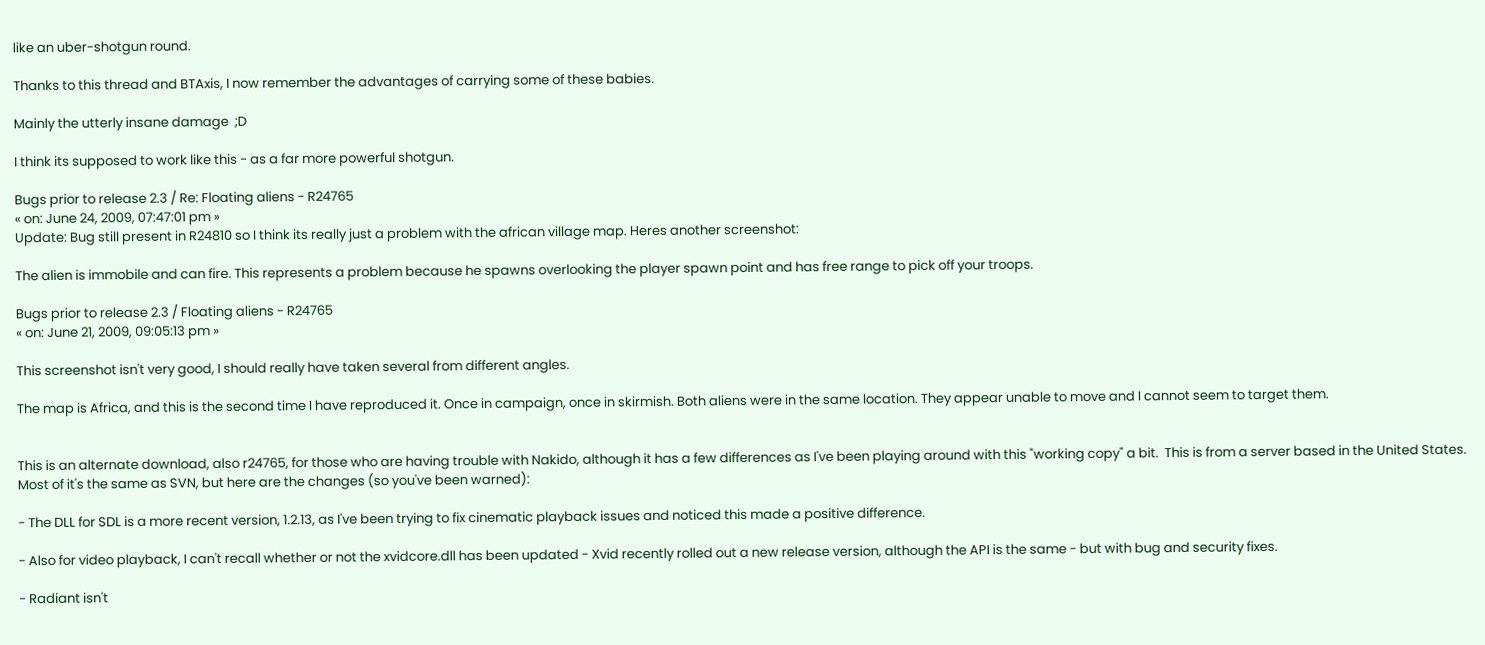like an uber-shotgun round.

Thanks to this thread and BTAxis, I now remember the advantages of carrying some of these babies.

Mainly the utterly insane damage  ;D

I think its supposed to work like this - as a far more powerful shotgun.

Bugs prior to release 2.3 / Re: Floating aliens - R24765
« on: June 24, 2009, 07:47:01 pm »
Update: Bug still present in R24810 so I think its really just a problem with the african village map. Heres another screenshot:

The alien is immobile and can fire. This represents a problem because he spawns overlooking the player spawn point and has free range to pick off your troops.

Bugs prior to release 2.3 / Floating aliens - R24765
« on: June 21, 2009, 09:05:13 pm »

This screenshot isn't very good, I should really have taken several from different angles.

The map is Africa, and this is the second time I have reproduced it. Once in campaign, once in skirmish. Both aliens were in the same location. They appear unable to move and I cannot seem to target them.


This is an alternate download, also r24765, for those who are having trouble with Nakido, although it has a few differences as I've been playing around with this "working copy" a bit.  This is from a server based in the United States.  Most of it's the same as SVN, but here are the changes (so you've been warned):

- The DLL for SDL is a more recent version, 1.2.13, as I've been trying to fix cinematic playback issues and noticed this made a positive difference.

- Also for video playback, I can't recall whether or not the xvidcore.dll has been updated - Xvid recently rolled out a new release version, although the API is the same - but with bug and security fixes.

- Radiant isn't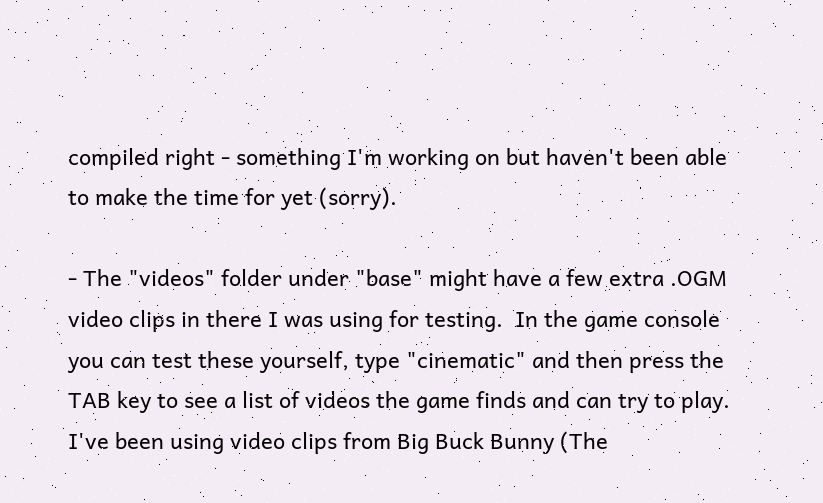compiled right - something I'm working on but haven't been able to make the time for yet (sorry).

- The "videos" folder under "base" might have a few extra .OGM video clips in there I was using for testing.  In the game console you can test these yourself, type "cinematic" and then press the TAB key to see a list of videos the game finds and can try to play.  I've been using video clips from Big Buck Bunny (The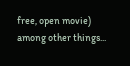free, open movie) among other things...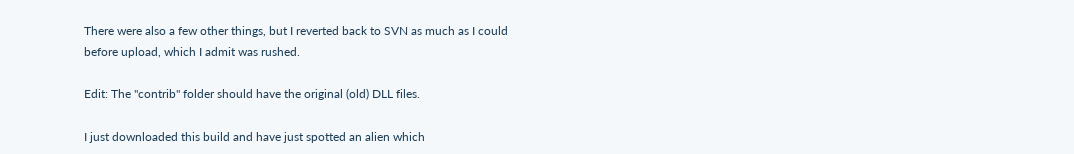There were also a few other things, but I reverted back to SVN as much as I could before upload, which I admit was rushed.

Edit: The "contrib" folder should have the original (old) DLL files.

I just downloaded this build and have just spotted an alien which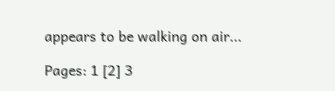appears to be walking on air...

Pages: 1 [2] 3